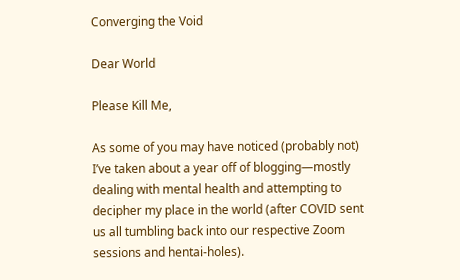Converging the Void

Dear World

Please Kill Me,

As some of you may have noticed (probably not) I’ve taken about a year off of blogging—mostly dealing with mental health and attempting to decipher my place in the world (after COVID sent us all tumbling back into our respective Zoom sessions and hentai-holes).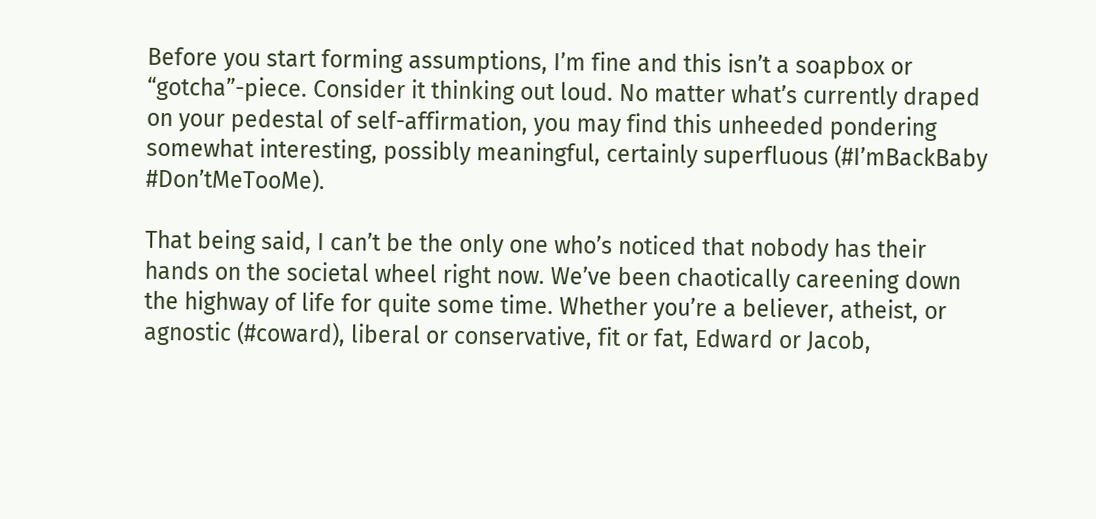Before you start forming assumptions, I’m fine and this isn’t a soapbox or “gotcha”-piece. Consider it thinking out loud. No matter what’s currently draped on your pedestal of self-affirmation, you may find this unheeded pondering somewhat interesting, possibly meaningful, certainly superfluous (#I’mBackBaby #Don’tMeTooMe).

That being said, I can’t be the only one who’s noticed that nobody has their hands on the societal wheel right now. We’ve been chaotically careening down the highway of life for quite some time. Whether you’re a believer, atheist, or agnostic (#coward), liberal or conservative, fit or fat, Edward or Jacob,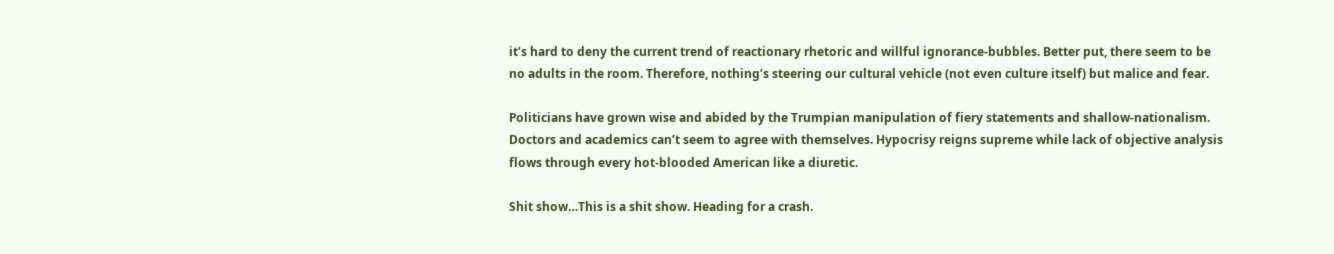it’s hard to deny the current trend of reactionary rhetoric and willful ignorance-bubbles. Better put, there seem to be no adults in the room. Therefore, nothing’s steering our cultural vehicle (not even culture itself) but malice and fear.

Politicians have grown wise and abided by the Trumpian manipulation of fiery statements and shallow-nationalism. Doctors and academics can’t seem to agree with themselves. Hypocrisy reigns supreme while lack of objective analysis flows through every hot-blooded American like a diuretic.

Shit show…This is a shit show. Heading for a crash.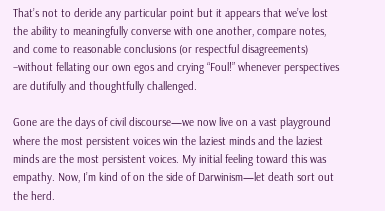That’s not to deride any particular point but it appears that we’ve lost the ability to meaningfully converse with one another, compare notes, and come to reasonable conclusions (or respectful disagreements) –without fellating our own egos and crying “Foul!” whenever perspectives are dutifully and thoughtfully challenged.

Gone are the days of civil discourse—we now live on a vast playground where the most persistent voices win the laziest minds and the laziest minds are the most persistent voices. My initial feeling toward this was empathy. Now, I’m kind of on the side of Darwinism—let death sort out the herd.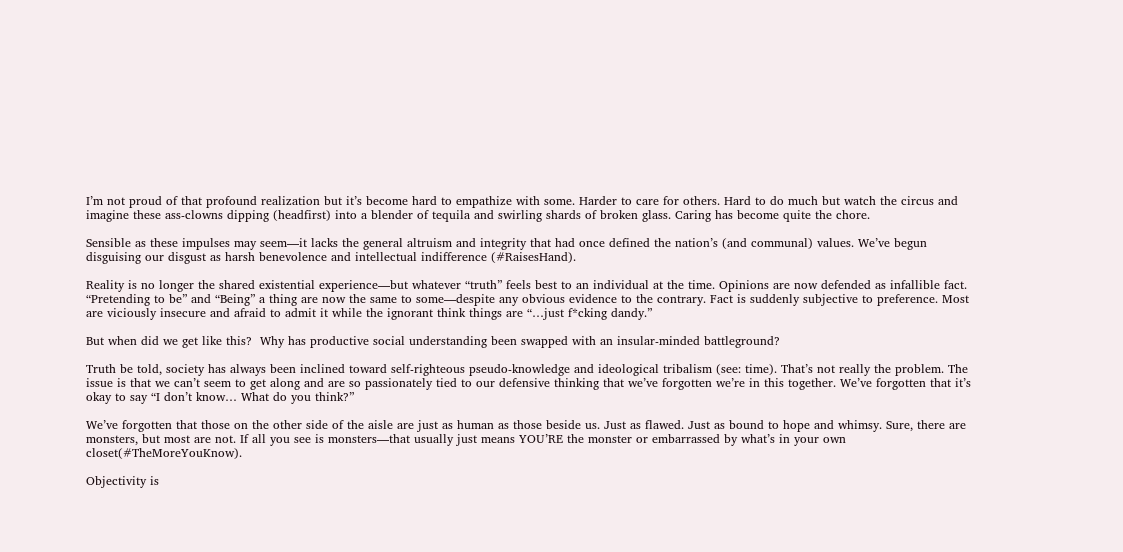I’m not proud of that profound realization but it’s become hard to empathize with some. Harder to care for others. Hard to do much but watch the circus and imagine these ass-clowns dipping (headfirst) into a blender of tequila and swirling shards of broken glass. Caring has become quite the chore.

Sensible as these impulses may seem—it lacks the general altruism and integrity that had once defined the nation’s (and communal) values. We’ve begun disguising our disgust as harsh benevolence and intellectual indifference (#RaisesHand).

Reality is no longer the shared existential experience—but whatever “truth” feels best to an individual at the time. Opinions are now defended as infallible fact. “Pretending to be” and “Being” a thing are now the same to some—despite any obvious evidence to the contrary. Fact is suddenly subjective to preference. Most are viciously insecure and afraid to admit it while the ignorant think things are “…just f*cking dandy.”

But when did we get like this?  Why has productive social understanding been swapped with an insular-minded battleground?

Truth be told, society has always been inclined toward self-righteous pseudo-knowledge and ideological tribalism (see: time). That’s not really the problem. The issue is that we can’t seem to get along and are so passionately tied to our defensive thinking that we’ve forgotten we’re in this together. We’ve forgotten that it’s okay to say “I don’t know… What do you think?”

We’ve forgotten that those on the other side of the aisle are just as human as those beside us. Just as flawed. Just as bound to hope and whimsy. Sure, there are monsters, but most are not. If all you see is monsters—that usually just means YOU’RE the monster or embarrassed by what’s in your own closet(#TheMoreYouKnow).

Objectivity is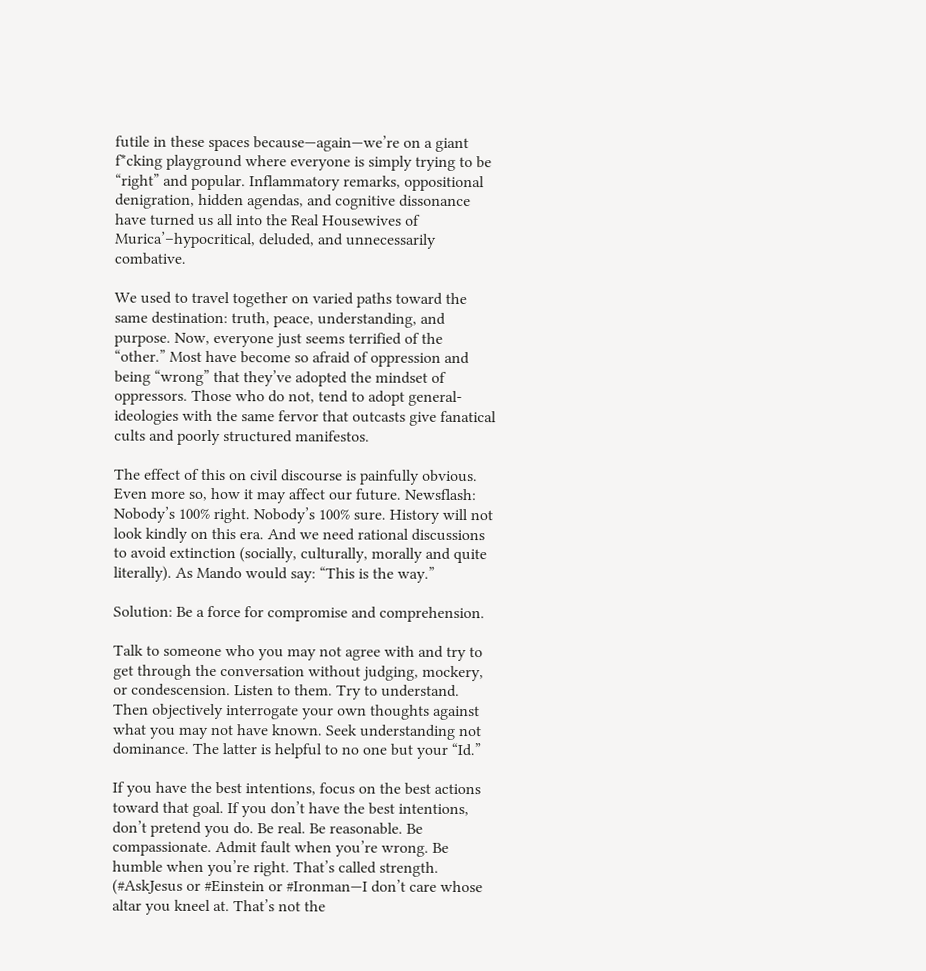futile in these spaces because—again—we’re on a giant f*cking playground where everyone is simply trying to be “right” and popular. Inflammatory remarks, oppositional denigration, hidden agendas, and cognitive dissonance have turned us all into the Real Housewives of Murica’–hypocritical, deluded, and unnecessarily combative.

We used to travel together on varied paths toward the same destination: truth, peace, understanding, and purpose. Now, everyone just seems terrified of the “other.” Most have become so afraid of oppression and being “wrong” that they’ve adopted the mindset of oppressors. Those who do not, tend to adopt general-ideologies with the same fervor that outcasts give fanatical cults and poorly structured manifestos.

The effect of this on civil discourse is painfully obvious. Even more so, how it may affect our future. Newsflash: Nobody’s 100% right. Nobody’s 100% sure. History will not look kindly on this era. And we need rational discussions to avoid extinction (socially, culturally, morally and quite literally). As Mando would say: “This is the way.”

Solution: Be a force for compromise and comprehension.

Talk to someone who you may not agree with and try to get through the conversation without judging, mockery, or condescension. Listen to them. Try to understand. Then objectively interrogate your own thoughts against what you may not have known. Seek understanding not dominance. The latter is helpful to no one but your “Id.”

If you have the best intentions, focus on the best actions toward that goal. If you don’t have the best intentions, don’t pretend you do. Be real. Be reasonable. Be compassionate. Admit fault when you’re wrong. Be humble when you’re right. That’s called strength. (#AskJesus or #Einstein or #Ironman—I don’t care whose altar you kneel at. That’s not the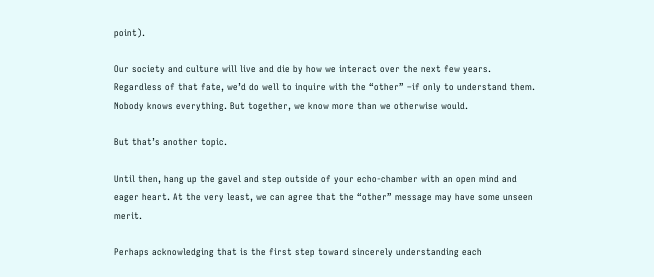point).

Our society and culture will live and die by how we interact over the next few years. Regardless of that fate, we’d do well to inquire with the “other” –if only to understand them. Nobody knows everything. But together, we know more than we otherwise would.

But that’s another topic.

Until then, hang up the gavel and step outside of your echo-chamber with an open mind and eager heart. At the very least, we can agree that the “other” message may have some unseen merit.

Perhaps acknowledging that is the first step toward sincerely understanding each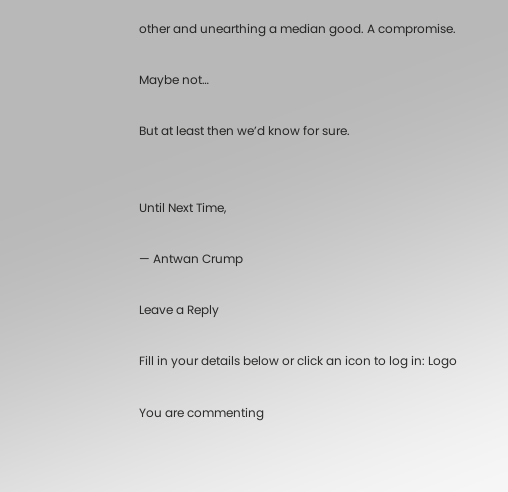other and unearthing a median good. A compromise.

Maybe not…

But at least then we’d know for sure.


Until Next Time,

— Antwan Crump

Leave a Reply

Fill in your details below or click an icon to log in: Logo

You are commenting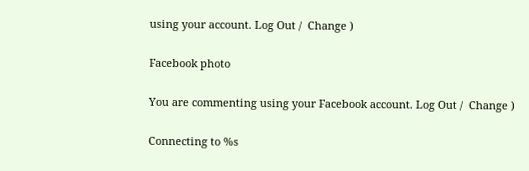using your account. Log Out /  Change )

Facebook photo

You are commenting using your Facebook account. Log Out /  Change )

Connecting to %s